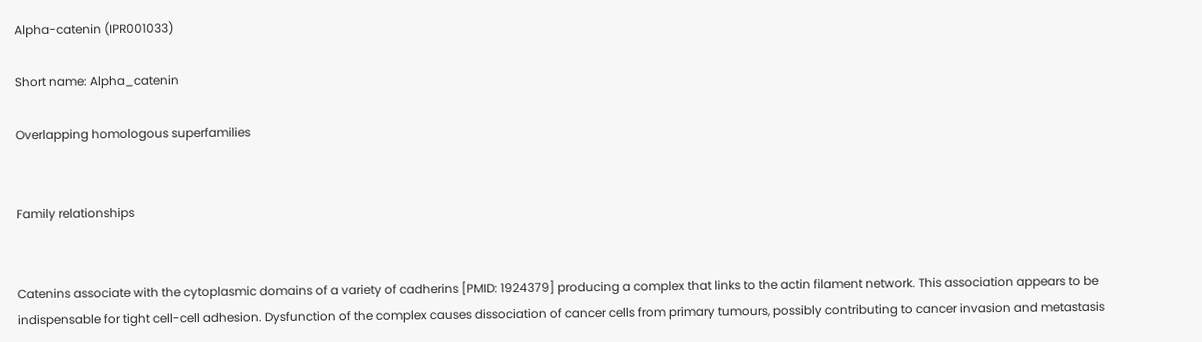Alpha-catenin (IPR001033)

Short name: Alpha_catenin

Overlapping homologous superfamilies


Family relationships


Catenins associate with the cytoplasmic domains of a variety of cadherins [PMID: 1924379] producing a complex that links to the actin filament network. This association appears to be indispensable for tight cell-cell adhesion. Dysfunction of the complex causes dissociation of cancer cells from primary tumours, possibly contributing to cancer invasion and metastasis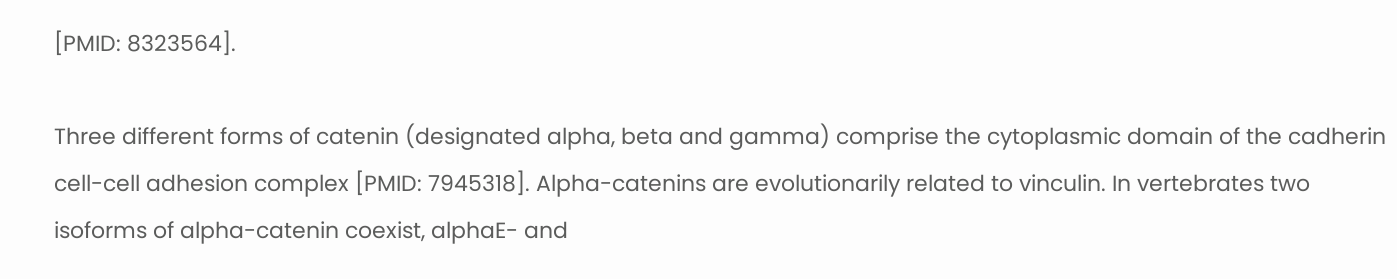[PMID: 8323564].

Three different forms of catenin (designated alpha, beta and gamma) comprise the cytoplasmic domain of the cadherin cell-cell adhesion complex [PMID: 7945318]. Alpha-catenins are evolutionarily related to vinculin. In vertebrates two isoforms of alpha-catenin coexist, alphaE- and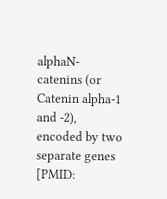alphaN- catenins (or Catenin alpha-1 and -2), encoded by two separate genes [PMID: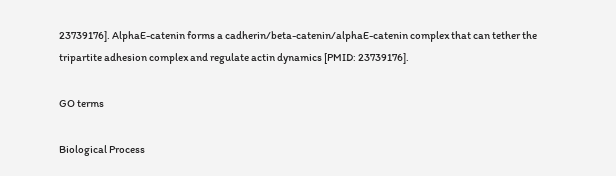23739176]. AlphaE-catenin forms a cadherin/beta-catenin/alphaE-catenin complex that can tether the tripartite adhesion complex and regulate actin dynamics [PMID: 23739176].

GO terms

Biological Process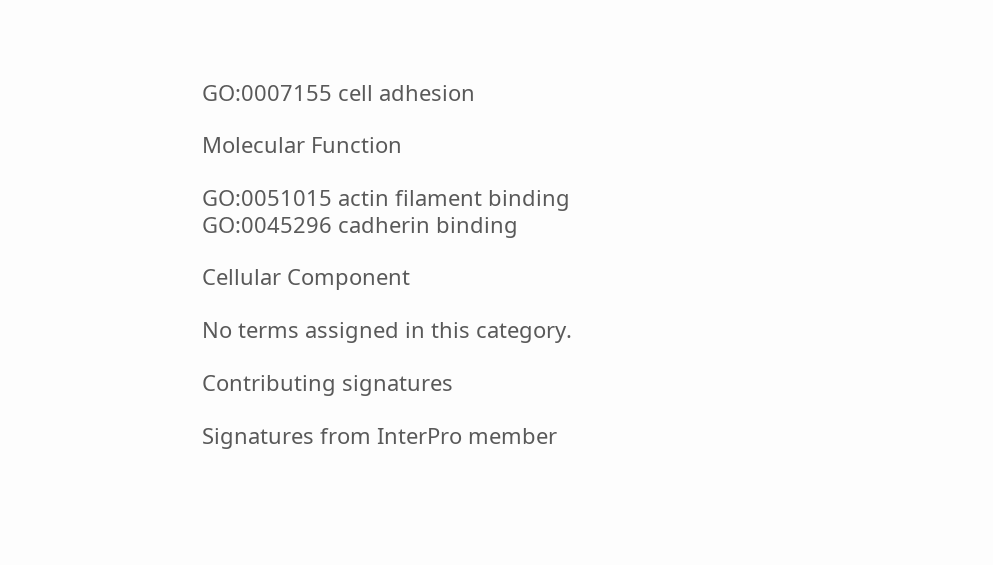GO:0007155 cell adhesion

Molecular Function

GO:0051015 actin filament binding
GO:0045296 cadherin binding

Cellular Component

No terms assigned in this category.

Contributing signatures

Signatures from InterPro member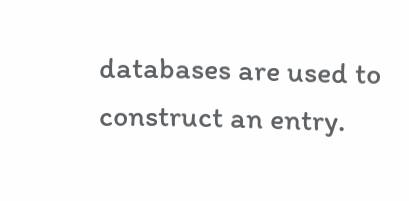databases are used to construct an entry.